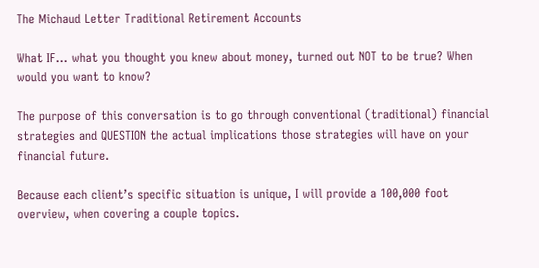The Michaud Letter Traditional Retirement Accounts

What IF… what you thought you knew about money, turned out NOT to be true? When would you want to know?

The purpose of this conversation is to go through conventional (traditional) financial strategies and QUESTION the actual implications those strategies will have on your financial future.

Because each client’s specific situation is unique, I will provide a 100,000 foot overview, when covering a couple topics.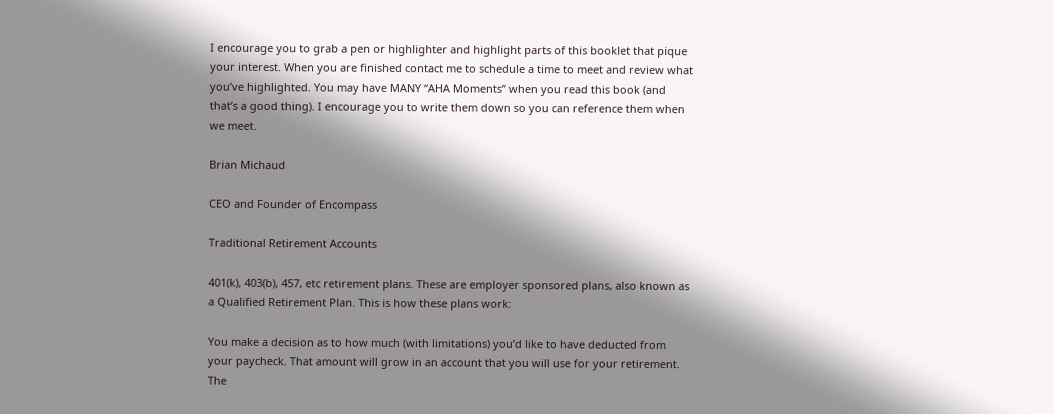I encourage you to grab a pen or highlighter and highlight parts of this booklet that pique your interest. When you are finished contact me to schedule a time to meet and review what you’ve highlighted. You may have MANY “AHA Moments” when you read this book (and that’s a good thing). I encourage you to write them down so you can reference them when we meet.

Brian Michaud

CEO and Founder of Encompass

Traditional Retirement Accounts

401(k), 403(b), 457, etc retirement plans. These are employer sponsored plans, also known as a Qualified Retirement Plan. This is how these plans work:

You make a decision as to how much (with limitations) you’d like to have deducted from your paycheck. That amount will grow in an account that you will use for your retirement. The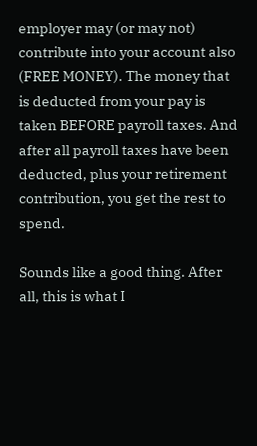employer may (or may not) contribute into your account also (FREE MONEY). The money that is deducted from your pay is taken BEFORE payroll taxes. And after all payroll taxes have been deducted, plus your retirement contribution, you get the rest to spend.

Sounds like a good thing. After all, this is what I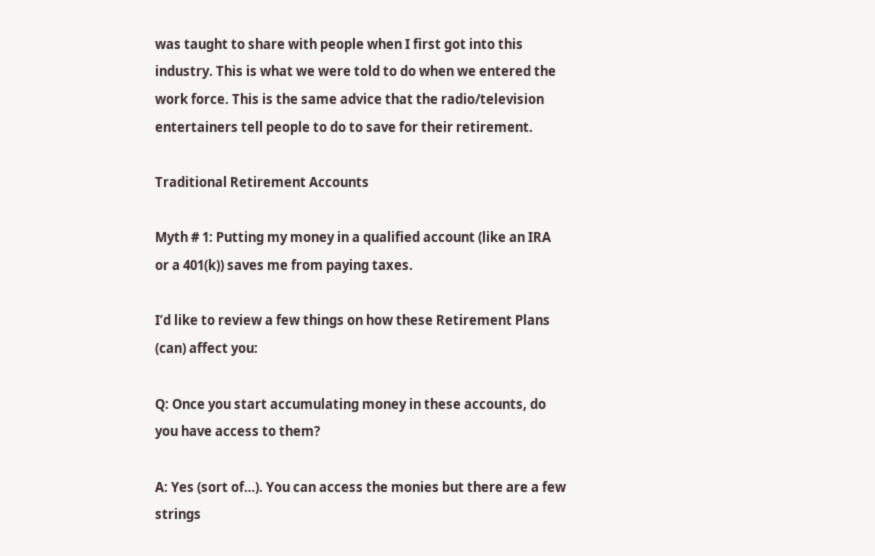was taught to share with people when I first got into this industry. This is what we were told to do when we entered the work force. This is the same advice that the radio/television entertainers tell people to do to save for their retirement.

Traditional Retirement Accounts

Myth # 1: Putting my money in a qualified account (like an IRA or a 401(k)) saves me from paying taxes.

I’d like to review a few things on how these Retirement Plans (can) affect you:

Q: Once you start accumulating money in these accounts, do you have access to them?

A: Yes (sort of…). You can access the monies but there are a few strings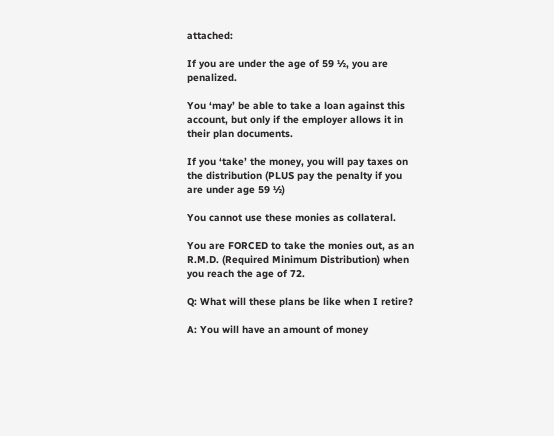attached:

If you are under the age of 59 ½, you are penalized.

You ‘may’ be able to take a loan against this account, but only if the employer allows it in their plan documents.

If you ‘take’ the money, you will pay taxes on the distribution (PLUS pay the penalty if you are under age 59 ½)

You cannot use these monies as collateral.

You are FORCED to take the monies out, as an R.M.D. (Required Minimum Distribution) when you reach the age of 72.

Q: What will these plans be like when I retire?

A: You will have an amount of money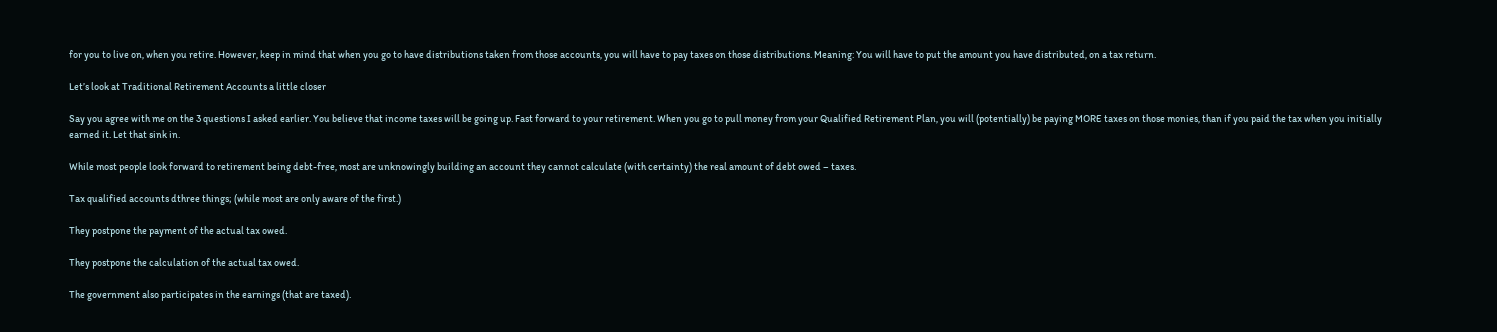for you to live on, when you retire. However, keep in mind that when you go to have distributions taken from those accounts, you will have to pay taxes on those distributions. Meaning: You will have to put the amount you have distributed, on a tax return.

Let’s look at Traditional Retirement Accounts a little closer

Say you agree with me on the 3 questions I asked earlier. You believe that income taxes will be going up. Fast forward to your retirement. When you go to pull money from your Qualified Retirement Plan, you will (potentially) be paying MORE taxes on those monies, than if you paid the tax when you initially earned it. Let that sink in.

While most people look forward to retirement being debt-free, most are unknowingly building an account they cannot calculate (with certainty) the real amount of debt owed – taxes.

Tax qualified accounts dthree things; (while most are only aware of the first.)

They postpone the payment of the actual tax owed.

They postpone the calculation of the actual tax owed.

The government also participates in the earnings (that are taxed).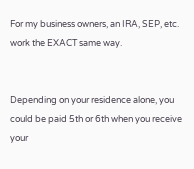For my business owners, an IRA, SEP, etc. work the EXACT same way.


Depending on your residence alone, you could be paid 5th or 6th when you receive your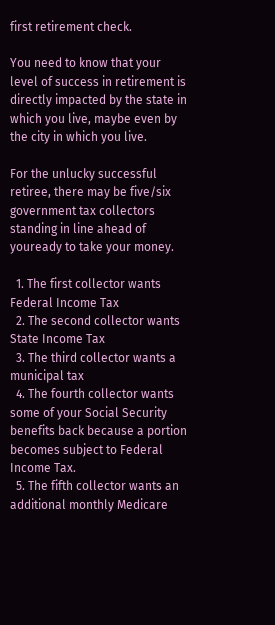first retirement check.

You need to know that your level of success in retirement is directly impacted by the state in which you live, maybe even by the city in which you live.

For the unlucky successful retiree, there may be five/six government tax collectors standing in line ahead of youready to take your money.

  1. The first collector wants Federal Income Tax
  2. The second collector wants State Income Tax
  3. The third collector wants a municipal tax
  4. The fourth collector wants some of your Social Security benefits back because a portion becomes subject to Federal Income Tax.
  5. The fifth collector wants an additional monthly Medicare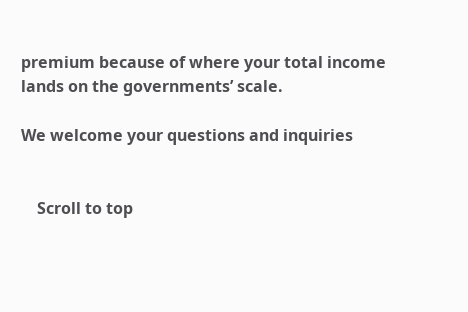premium because of where your total income lands on the governments’ scale.

We welcome your questions and inquiries


    Scroll to top